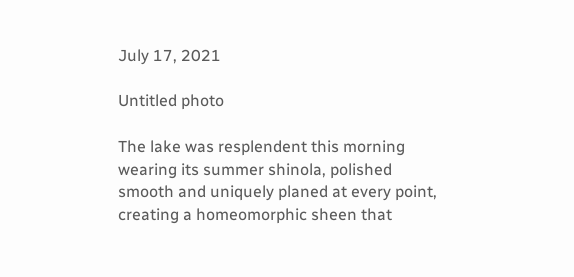July 17, 2021

Untitled photo

The lake was resplendent this morning wearing its summer shinola, polished smooth and uniquely planed at every point, creating a homeomorphic sheen that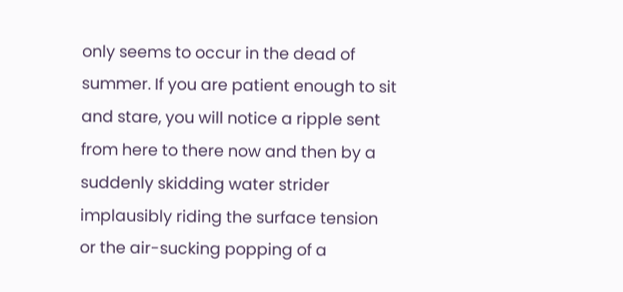only seems to occur in the dead of summer. If you are patient enough to sit and stare, you will notice a ripple sent from here to there now and then by a suddenly skidding water strider implausibly riding the surface tension or the air-sucking popping of a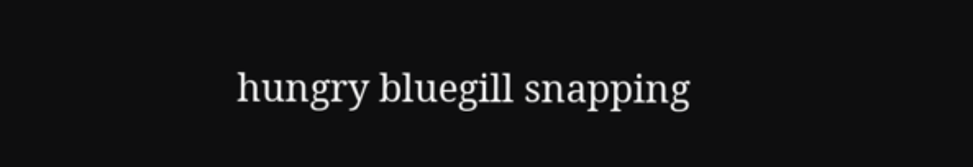hungry bluegill snapping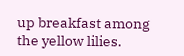up breakfast among the yellow lilies.